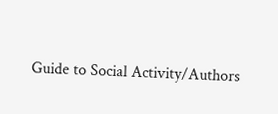Guide to Social Activity/Authors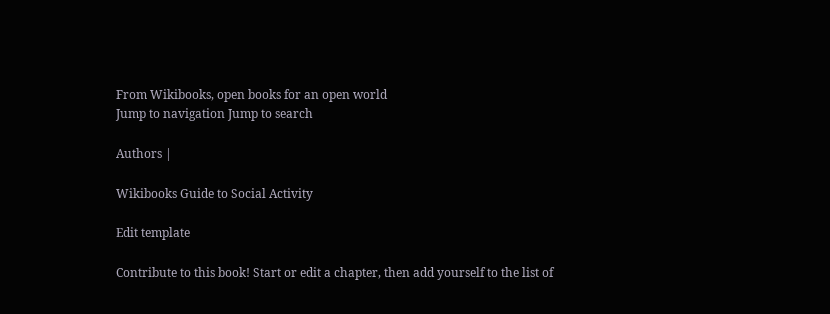From Wikibooks, open books for an open world
Jump to navigation Jump to search

Authors |

Wikibooks Guide to Social Activity

Edit template

Contribute to this book! Start or edit a chapter, then add yourself to the list of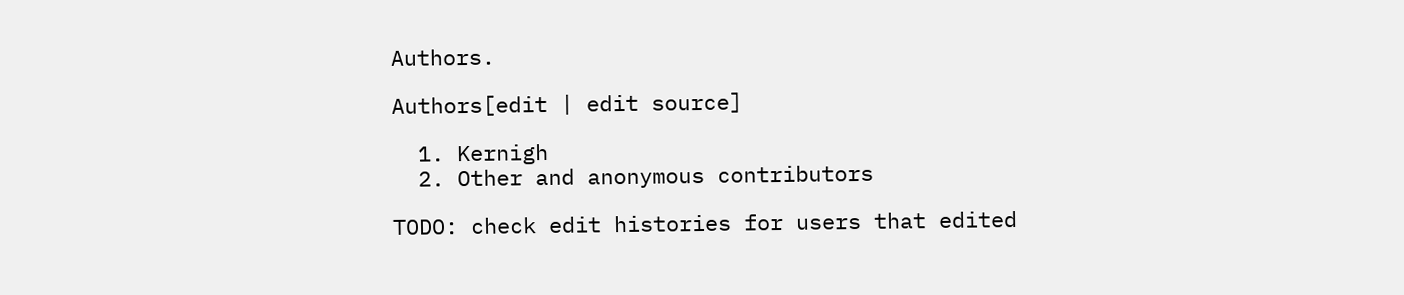Authors.

Authors[edit | edit source]

  1. Kernigh
  2. Other and anonymous contributors

TODO: check edit histories for users that edited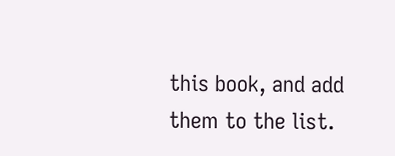this book, and add them to the list.